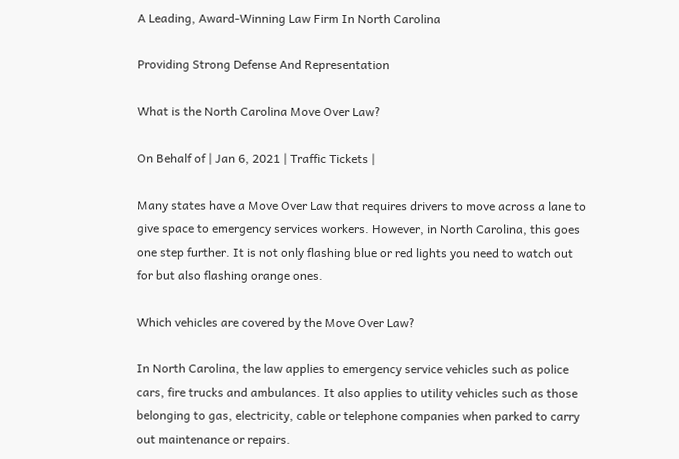A Leading, Award-Winning Law Firm In North Carolina

Providing Strong Defense And Representation

What is the North Carolina Move Over Law?

On Behalf of | Jan 6, 2021 | Traffic Tickets |

Many states have a Move Over Law that requires drivers to move across a lane to give space to emergency services workers. However, in North Carolina, this goes one step further. It is not only flashing blue or red lights you need to watch out for but also flashing orange ones.

Which vehicles are covered by the Move Over Law?

In North Carolina, the law applies to emergency service vehicles such as police cars, fire trucks and ambulances. It also applies to utility vehicles such as those belonging to gas, electricity, cable or telephone companies when parked to carry out maintenance or repairs.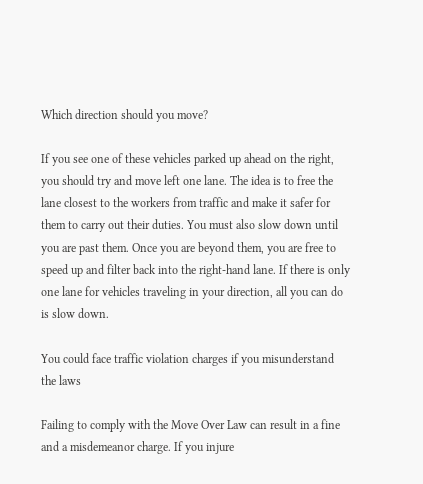Which direction should you move?

If you see one of these vehicles parked up ahead on the right, you should try and move left one lane. The idea is to free the lane closest to the workers from traffic and make it safer for them to carry out their duties. You must also slow down until you are past them. Once you are beyond them, you are free to speed up and filter back into the right-hand lane. If there is only one lane for vehicles traveling in your direction, all you can do is slow down.

You could face traffic violation charges if you misunderstand the laws

Failing to comply with the Move Over Law can result in a fine and a misdemeanor charge. If you injure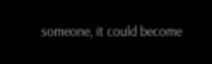someone, it could become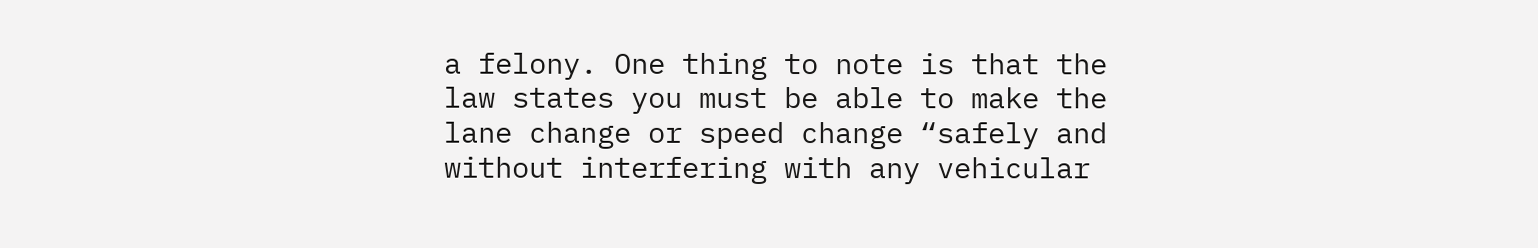a felony. One thing to note is that the law states you must be able to make the lane change or speed change “safely and without interfering with any vehicular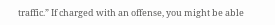traffic.” If charged with an offense, you might be able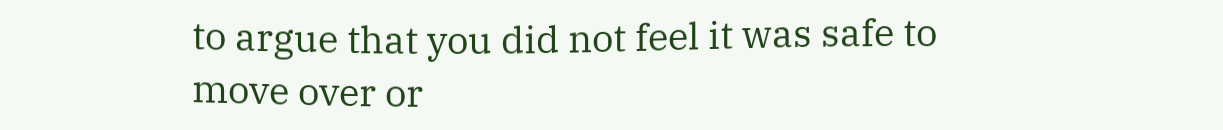to argue that you did not feel it was safe to move over or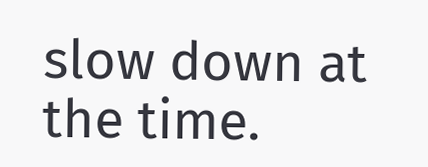slow down at the time.